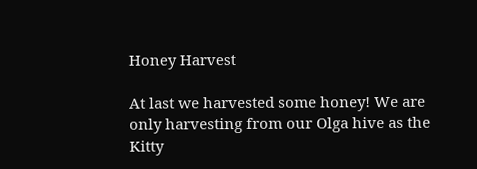Honey Harvest

At last we harvested some honey! We are only harvesting from our Olga hive as the Kitty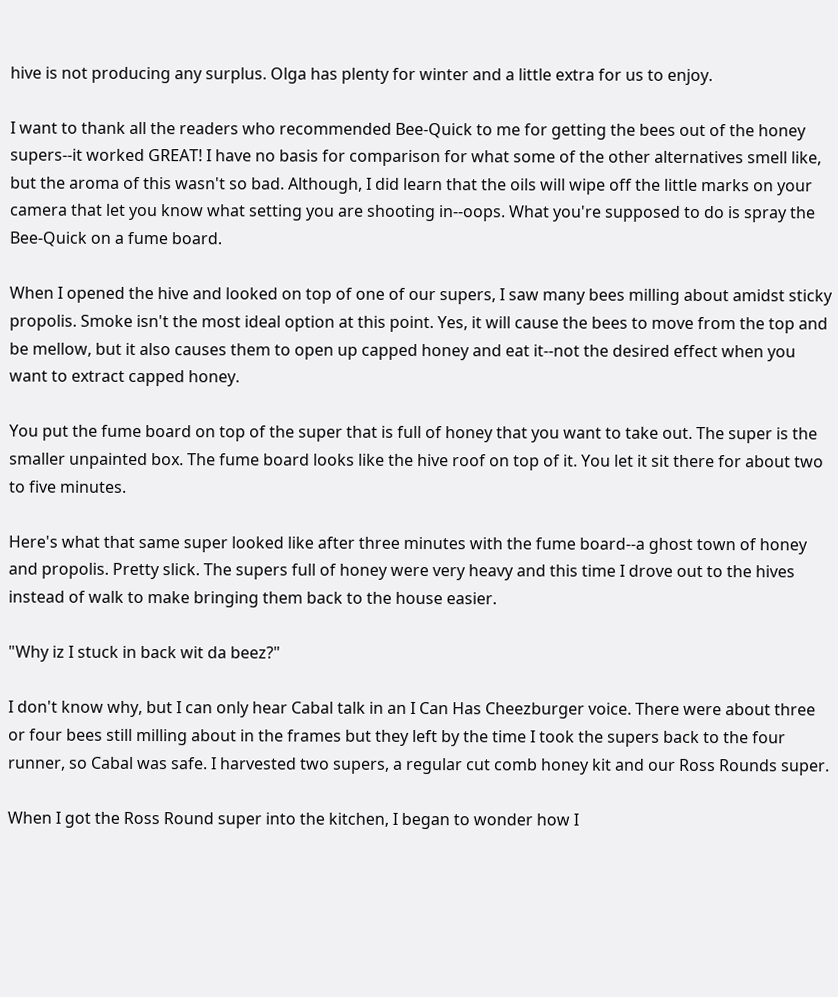hive is not producing any surplus. Olga has plenty for winter and a little extra for us to enjoy.

I want to thank all the readers who recommended Bee-Quick to me for getting the bees out of the honey supers--it worked GREAT! I have no basis for comparison for what some of the other alternatives smell like, but the aroma of this wasn't so bad. Although, I did learn that the oils will wipe off the little marks on your camera that let you know what setting you are shooting in--oops. What you're supposed to do is spray the Bee-Quick on a fume board.

When I opened the hive and looked on top of one of our supers, I saw many bees milling about amidst sticky propolis. Smoke isn't the most ideal option at this point. Yes, it will cause the bees to move from the top and be mellow, but it also causes them to open up capped honey and eat it--not the desired effect when you want to extract capped honey.

You put the fume board on top of the super that is full of honey that you want to take out. The super is the smaller unpainted box. The fume board looks like the hive roof on top of it. You let it sit there for about two to five minutes.

Here's what that same super looked like after three minutes with the fume board--a ghost town of honey and propolis. Pretty slick. The supers full of honey were very heavy and this time I drove out to the hives instead of walk to make bringing them back to the house easier.

"Why iz I stuck in back wit da beez?"

I don't know why, but I can only hear Cabal talk in an I Can Has Cheezburger voice. There were about three or four bees still milling about in the frames but they left by the time I took the supers back to the four runner, so Cabal was safe. I harvested two supers, a regular cut comb honey kit and our Ross Rounds super.

When I got the Ross Round super into the kitchen, I began to wonder how I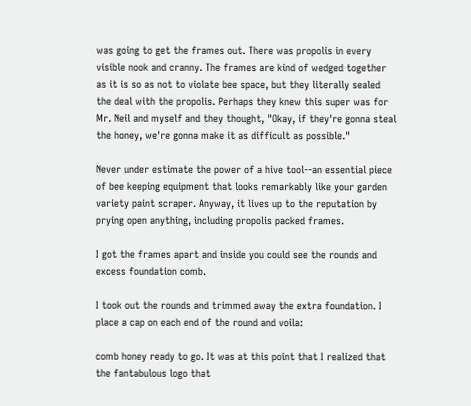was going to get the frames out. There was propolis in every visible nook and cranny. The frames are kind of wedged together as it is so as not to violate bee space, but they literally sealed the deal with the propolis. Perhaps they knew this super was for Mr. Neil and myself and they thought, "Okay, if they're gonna steal the honey, we're gonna make it as difficult as possible."

Never under estimate the power of a hive tool--an essential piece of bee keeping equipment that looks remarkably like your garden variety paint scraper. Anyway, it lives up to the reputation by prying open anything, including propolis packed frames.

I got the frames apart and inside you could see the rounds and excess foundation comb.

I took out the rounds and trimmed away the extra foundation. I place a cap on each end of the round and voila:

comb honey ready to go. It was at this point that I realized that the fantabulous logo that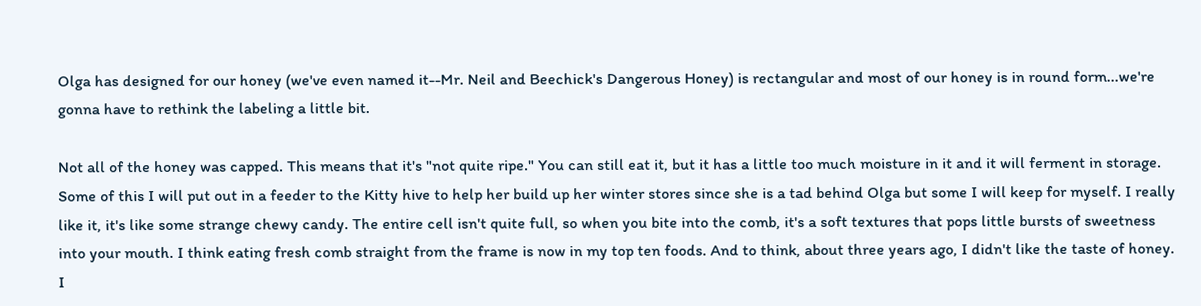Olga has designed for our honey (we've even named it--Mr. Neil and Beechick's Dangerous Honey) is rectangular and most of our honey is in round form...we're gonna have to rethink the labeling a little bit.

Not all of the honey was capped. This means that it's "not quite ripe." You can still eat it, but it has a little too much moisture in it and it will ferment in storage. Some of this I will put out in a feeder to the Kitty hive to help her build up her winter stores since she is a tad behind Olga but some I will keep for myself. I really like it, it's like some strange chewy candy. The entire cell isn't quite full, so when you bite into the comb, it's a soft textures that pops little bursts of sweetness into your mouth. I think eating fresh comb straight from the frame is now in my top ten foods. And to think, about three years ago, I didn't like the taste of honey. I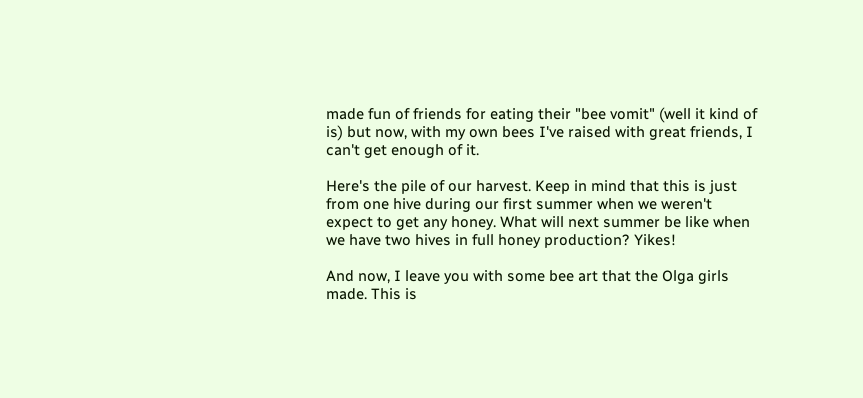made fun of friends for eating their "bee vomit" (well it kind of is) but now, with my own bees I've raised with great friends, I can't get enough of it.

Here's the pile of our harvest. Keep in mind that this is just from one hive during our first summer when we weren't expect to get any honey. What will next summer be like when we have two hives in full honey production? Yikes!

And now, I leave you with some bee art that the Olga girls made. This is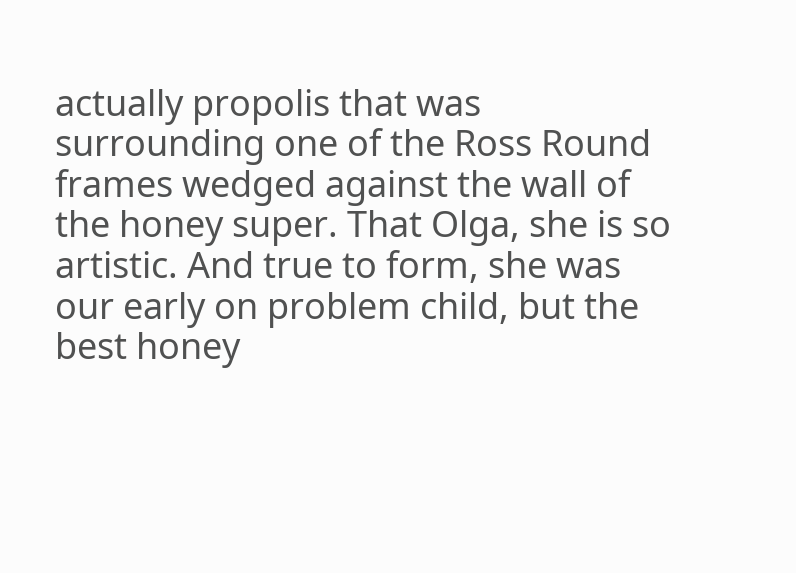actually propolis that was surrounding one of the Ross Round frames wedged against the wall of the honey super. That Olga, she is so artistic. And true to form, she was our early on problem child, but the best honey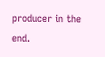producer in the end.